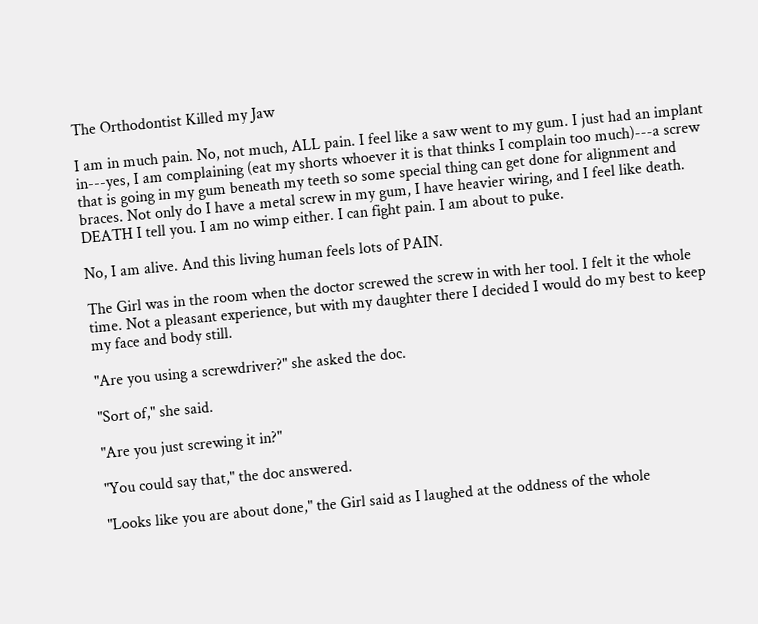The Orthodontist Killed my Jaw

I am in much pain. No, not much, ALL pain. I feel like a saw went to my gum. I just had an implant in---yes, I am complaining (eat my shorts whoever it is that thinks I complain too much)---a screw that is going in my gum beneath my teeth so some special thing can get done for alignment and braces. Not only do I have a metal screw in my gum, I have heavier wiring, and I feel like death. DEATH I tell you. I am no wimp either. I can fight pain. I am about to puke.

No, I am alive. And this living human feels lots of PAIN.

The Girl was in the room when the doctor screwed the screw in with her tool. I felt it the whole time. Not a pleasant experience, but with my daughter there I decided I would do my best to keep my face and body still.

"Are you using a screwdriver?" she asked the doc.

"Sort of," she said.

"Are you just screwing it in?"

"You could say that," the doc answered.

"Looks like you are about done," the Girl said as I laughed at the oddness of the whole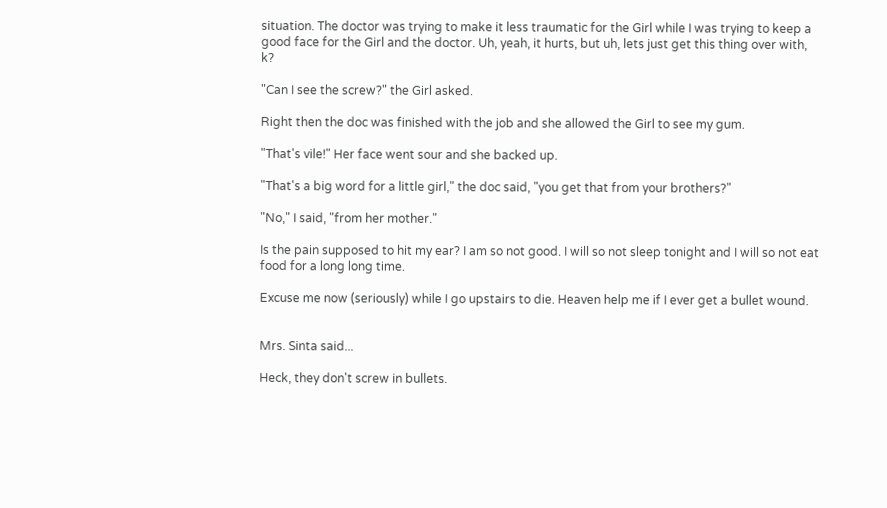situation. The doctor was trying to make it less traumatic for the Girl while I was trying to keep a good face for the Girl and the doctor. Uh, yeah, it hurts, but uh, lets just get this thing over with, k?

"Can I see the screw?" the Girl asked.

Right then the doc was finished with the job and she allowed the Girl to see my gum.

"That's vile!" Her face went sour and she backed up.

"That's a big word for a little girl," the doc said, "you get that from your brothers?"

"No," I said, "from her mother."

Is the pain supposed to hit my ear? I am so not good. I will so not sleep tonight and I will so not eat food for a long long time.

Excuse me now (seriously) while I go upstairs to die. Heaven help me if I ever get a bullet wound.


Mrs. Sinta said...

Heck, they don't screw in bullets.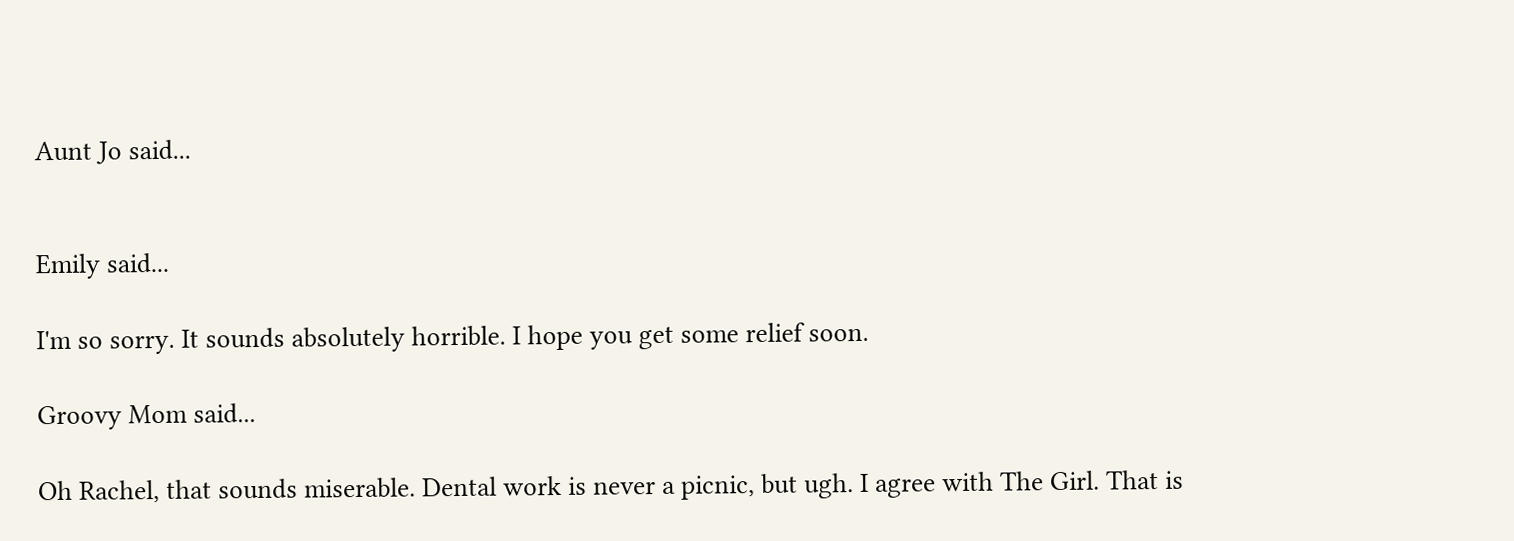Aunt Jo said...


Emily said...

I'm so sorry. It sounds absolutely horrible. I hope you get some relief soon.

Groovy Mom said...

Oh Rachel, that sounds miserable. Dental work is never a picnic, but ugh. I agree with The Girl. That is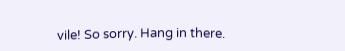vile! So sorry. Hang in there.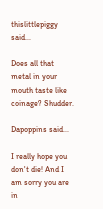thislittlepiggy said...

Does all that metal in your mouth taste like coinage? Shudder.

Dapoppins said...

I really hope you don't die! And I am sorry you are in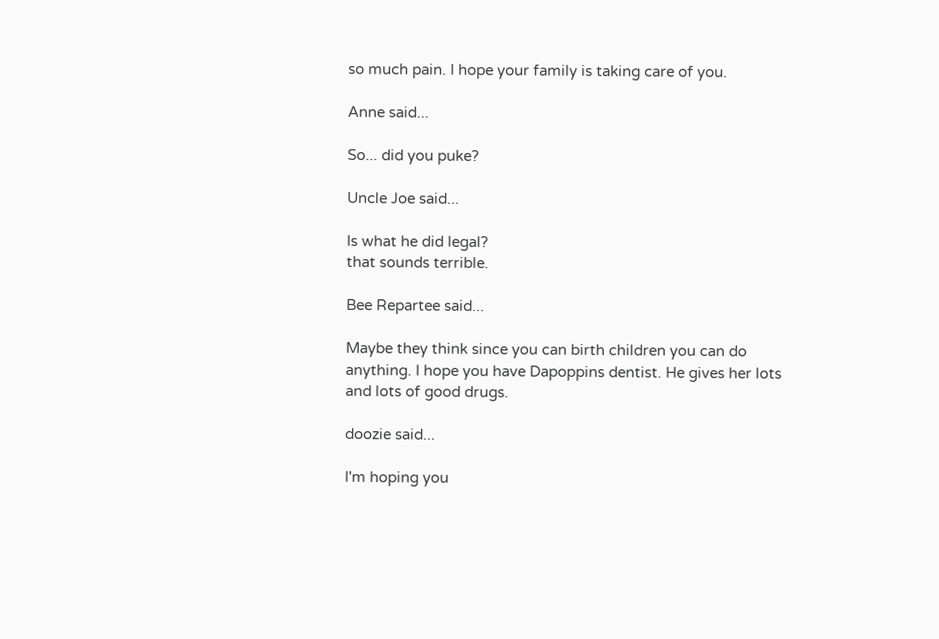so much pain. I hope your family is taking care of you.

Anne said...

So... did you puke?

Uncle Joe said...

Is what he did legal?
that sounds terrible.

Bee Repartee said...

Maybe they think since you can birth children you can do anything. I hope you have Dapoppins dentist. He gives her lots and lots of good drugs.

doozie said...

I'm hoping you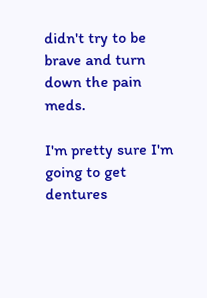didn't try to be brave and turn down the pain meds.

I'm pretty sure I'm going to get dentures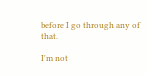before I go through any of that.

I'm not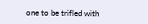one to be trifled with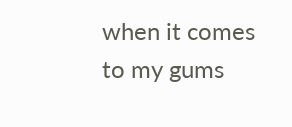when it comes to my gums